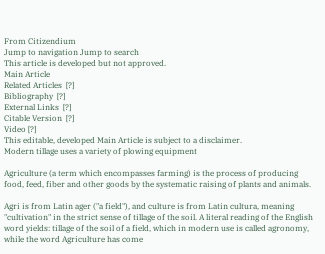From Citizendium
Jump to navigation Jump to search
This article is developed but not approved.
Main Article
Related Articles  [?]
Bibliography  [?]
External Links  [?]
Citable Version  [?]
Video [?]
This editable, developed Main Article is subject to a disclaimer.
Modern tillage uses a variety of plowing equipment

Agriculture (a term which encompasses farming) is the process of producing food, feed, fiber and other goods by the systematic raising of plants and animals.

Agri is from Latin ager ("a field"), and culture is from Latin cultura, meaning "cultivation" in the strict sense of tillage of the soil. A literal reading of the English word yields: tillage of the soil of a field, which in modern use is called agronomy, while the word Agriculture has come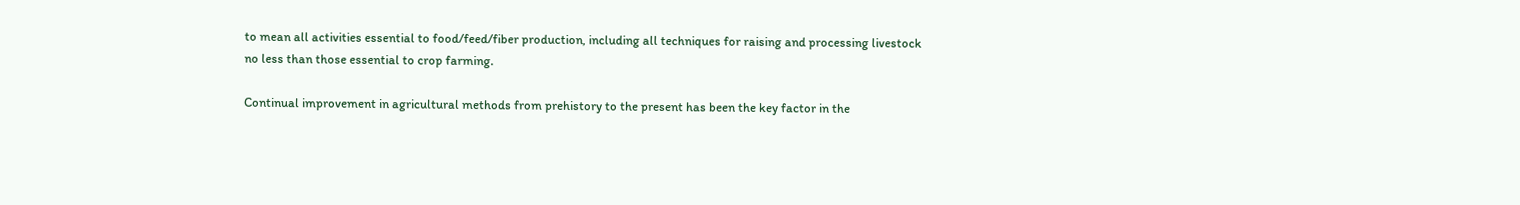to mean all activities essential to food/feed/fiber production, including all techniques for raising and processing livestock no less than those essential to crop farming.

Continual improvement in agricultural methods from prehistory to the present has been the key factor in the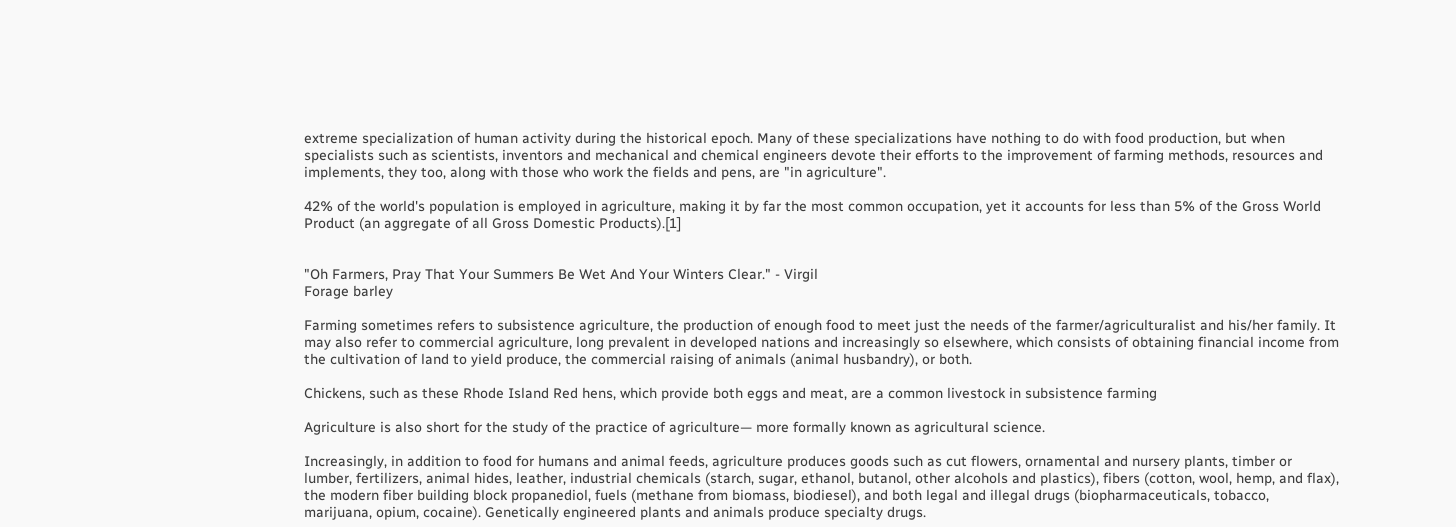extreme specialization of human activity during the historical epoch. Many of these specializations have nothing to do with food production, but when specialists such as scientists, inventors and mechanical and chemical engineers devote their efforts to the improvement of farming methods, resources and implements, they too, along with those who work the fields and pens, are "in agriculture".

42% of the world's population is employed in agriculture, making it by far the most common occupation, yet it accounts for less than 5% of the Gross World Product (an aggregate of all Gross Domestic Products).[1]


"Oh Farmers, Pray That Your Summers Be Wet And Your Winters Clear." - Virgil
Forage barley

Farming sometimes refers to subsistence agriculture, the production of enough food to meet just the needs of the farmer/agriculturalist and his/her family. It may also refer to commercial agriculture, long prevalent in developed nations and increasingly so elsewhere, which consists of obtaining financial income from the cultivation of land to yield produce, the commercial raising of animals (animal husbandry), or both.

Chickens, such as these Rhode Island Red hens, which provide both eggs and meat, are a common livestock in subsistence farming

Agriculture is also short for the study of the practice of agriculture— more formally known as agricultural science.

Increasingly, in addition to food for humans and animal feeds, agriculture produces goods such as cut flowers, ornamental and nursery plants, timber or lumber, fertilizers, animal hides, leather, industrial chemicals (starch, sugar, ethanol, butanol, other alcohols and plastics), fibers (cotton, wool, hemp, and flax), the modern fiber building block propanediol, fuels (methane from biomass, biodiesel), and both legal and illegal drugs (biopharmaceuticals, tobacco, marijuana, opium, cocaine). Genetically engineered plants and animals produce specialty drugs.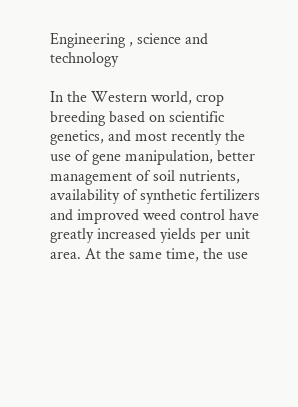Engineering , science and technology

In the Western world, crop breeding based on scientific genetics, and most recently the use of gene manipulation, better management of soil nutrients, availability of synthetic fertilizers and improved weed control have greatly increased yields per unit area. At the same time, the use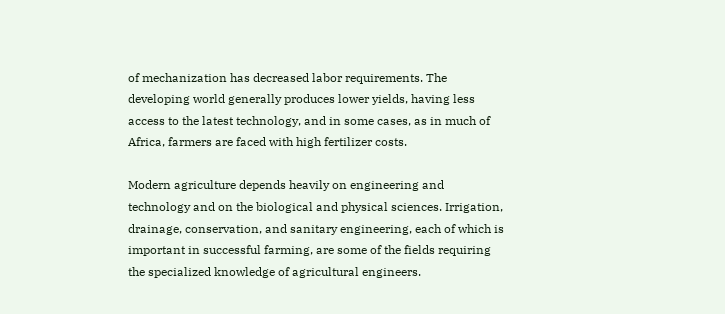of mechanization has decreased labor requirements. The developing world generally produces lower yields, having less access to the latest technology, and in some cases, as in much of Africa, farmers are faced with high fertilizer costs.

Modern agriculture depends heavily on engineering and technology and on the biological and physical sciences. Irrigation, drainage, conservation, and sanitary engineering, each of which is important in successful farming, are some of the fields requiring the specialized knowledge of agricultural engineers.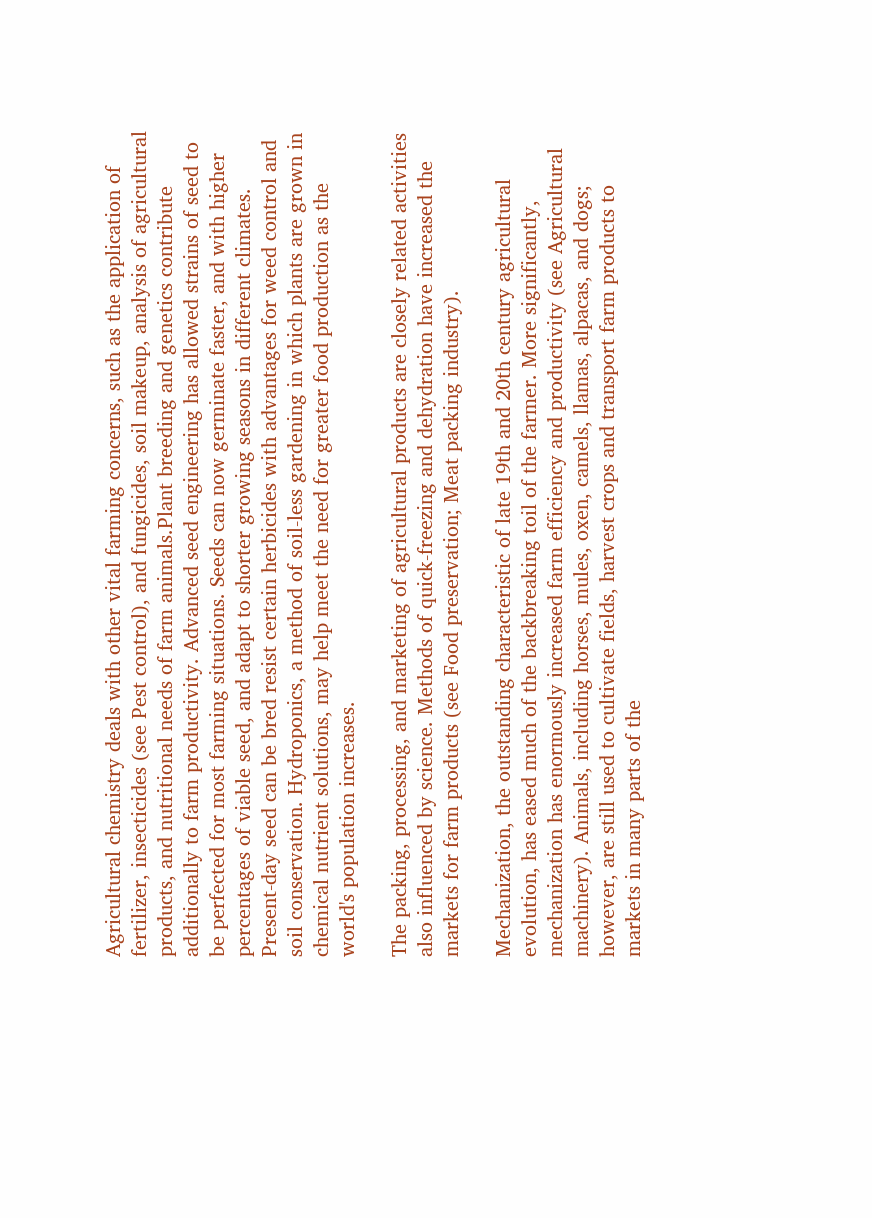Agricultural chemistry deals with other vital farming concerns, such as the application of fertilizer, insecticides (see Pest control), and fungicides, soil makeup, analysis of agricultural products, and nutritional needs of farm animals.Plant breeding and genetics contribute additionally to farm productivity. Advanced seed engineering has allowed strains of seed to be perfected for most farming situations. Seeds can now germinate faster, and with higher percentages of viable seed, and adapt to shorter growing seasons in different climates. Present-day seed can be bred resist certain herbicides with advantages for weed control and soil conservation. Hydroponics, a method of soil-less gardening in which plants are grown in chemical nutrient solutions, may help meet the need for greater food production as the world's population increases.

The packing, processing, and marketing of agricultural products are closely related activities also influenced by science. Methods of quick-freezing and dehydration have increased the markets for farm products (see Food preservation; Meat packing industry).

Mechanization, the outstanding characteristic of late 19th and 20th century agricultural evolution, has eased much of the backbreaking toil of the farmer. More significantly, mechanization has enormously increased farm efficiency and productivity (see Agricultural machinery). Animals, including horses, mules, oxen, camels, llamas, alpacas, and dogs; however, are still used to cultivate fields, harvest crops and transport farm products to markets in many parts of the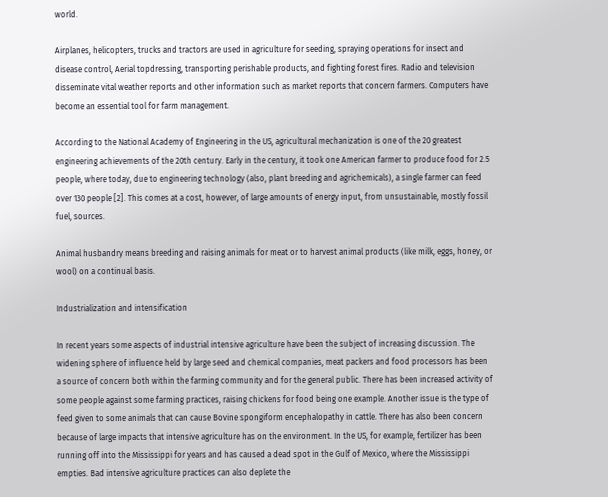world.

Airplanes, helicopters, trucks and tractors are used in agriculture for seeding, spraying operations for insect and disease control, Aerial topdressing, transporting perishable products, and fighting forest fires. Radio and television disseminate vital weather reports and other information such as market reports that concern farmers. Computers have become an essential tool for farm management.

According to the National Academy of Engineering in the US, agricultural mechanization is one of the 20 greatest engineering achievements of the 20th century. Early in the century, it took one American farmer to produce food for 2.5 people, where today, due to engineering technology (also, plant breeding and agrichemicals), a single farmer can feed over 130 people [2]. This comes at a cost, however, of large amounts of energy input, from unsustainable, mostly fossil fuel, sources.

Animal husbandry means breeding and raising animals for meat or to harvest animal products (like milk, eggs, honey, or wool) on a continual basis.

Industrialization and intensification

In recent years some aspects of industrial intensive agriculture have been the subject of increasing discussion. The widening sphere of influence held by large seed and chemical companies, meat packers and food processors has been a source of concern both within the farming community and for the general public. There has been increased activity of some people against some farming practices, raising chickens for food being one example. Another issue is the type of feed given to some animals that can cause Bovine spongiform encephalopathy in cattle. There has also been concern because of large impacts that intensive agriculture has on the environment. In the US, for example, fertilizer has been running off into the Mississippi for years and has caused a dead spot in the Gulf of Mexico, where the Mississippi empties. Bad intensive agriculture practices can also deplete the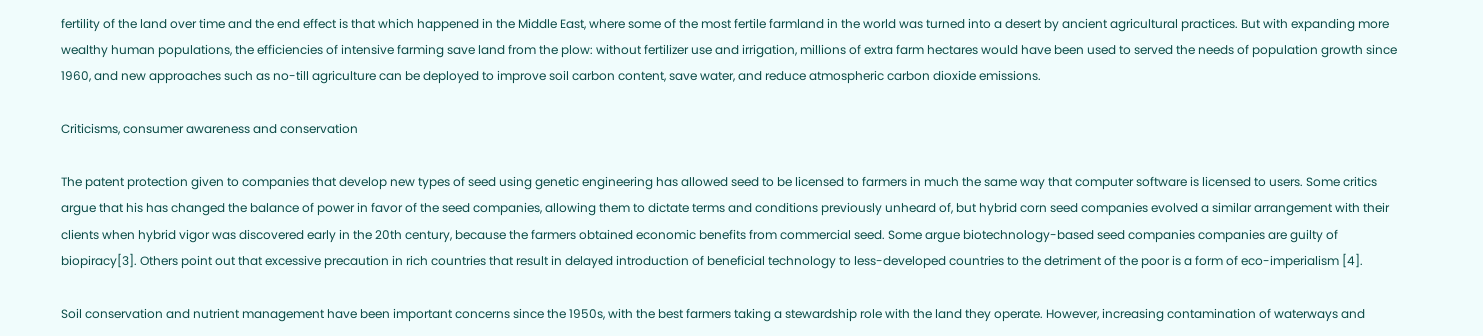fertility of the land over time and the end effect is that which happened in the Middle East, where some of the most fertile farmland in the world was turned into a desert by ancient agricultural practices. But with expanding more wealthy human populations, the efficiencies of intensive farming save land from the plow: without fertilizer use and irrigation, millions of extra farm hectares would have been used to served the needs of population growth since 1960, and new approaches such as no-till agriculture can be deployed to improve soil carbon content, save water, and reduce atmospheric carbon dioxide emissions.

Criticisms, consumer awareness and conservation

The patent protection given to companies that develop new types of seed using genetic engineering has allowed seed to be licensed to farmers in much the same way that computer software is licensed to users. Some critics argue that his has changed the balance of power in favor of the seed companies, allowing them to dictate terms and conditions previously unheard of, but hybrid corn seed companies evolved a similar arrangement with their clients when hybrid vigor was discovered early in the 20th century, because the farmers obtained economic benefits from commercial seed. Some argue biotechnology-based seed companies companies are guilty of biopiracy[3]. Others point out that excessive precaution in rich countries that result in delayed introduction of beneficial technology to less-developed countries to the detriment of the poor is a form of eco-imperialism [4].

Soil conservation and nutrient management have been important concerns since the 1950s, with the best farmers taking a stewardship role with the land they operate. However, increasing contamination of waterways and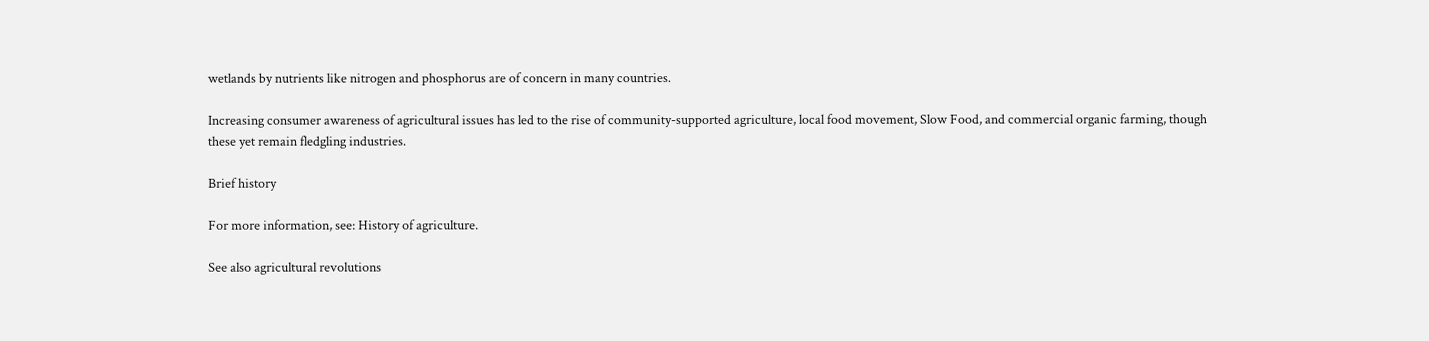wetlands by nutrients like nitrogen and phosphorus are of concern in many countries.

Increasing consumer awareness of agricultural issues has led to the rise of community-supported agriculture, local food movement, Slow Food, and commercial organic farming, though these yet remain fledgling industries.

Brief history

For more information, see: History of agriculture.

See also agricultural revolutions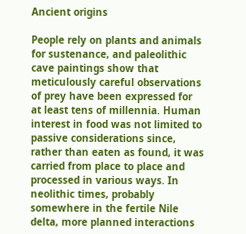Ancient origins

People rely on plants and animals for sustenance, and paleolithic cave paintings show that meticulously careful observations of prey have been expressed for at least tens of millennia. Human interest in food was not limited to passive considerations since, rather than eaten as found, it was carried from place to place and processed in various ways. In neolithic times, probably somewhere in the fertile Nile delta, more planned interactions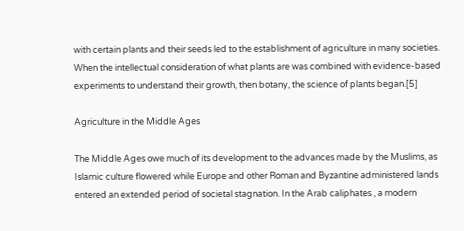with certain plants and their seeds led to the establishment of agriculture in many societies. When the intellectual consideration of what plants are was combined with evidence-based experiments to understand their growth, then botany, the science of plants began.[5]

Agriculture in the Middle Ages

The Middle Ages owe much of its development to the advances made by the Muslims, as Islamic culture flowered while Europe and other Roman and Byzantine administered lands entered an extended period of societal stagnation. In the Arab caliphates , a modern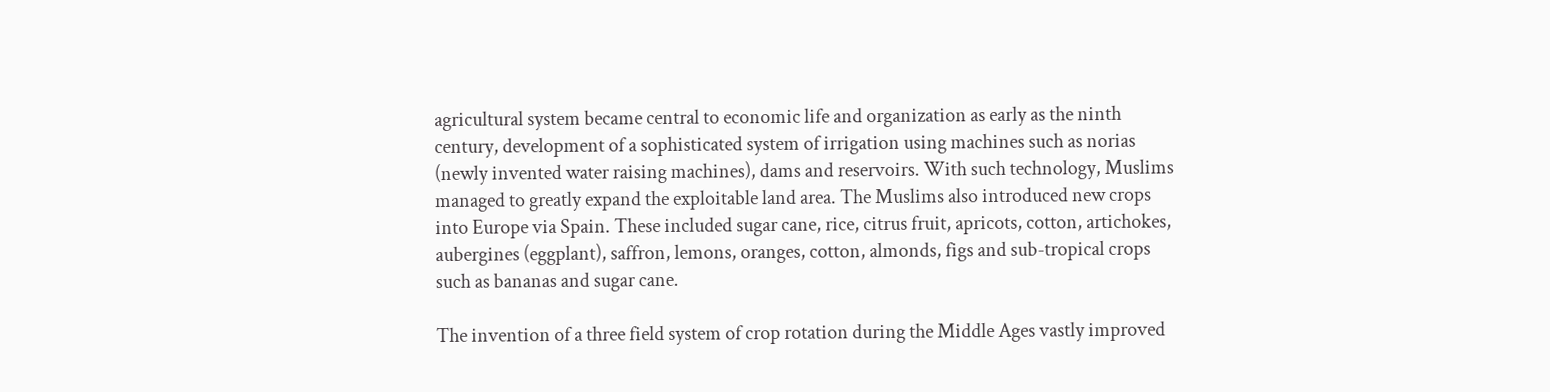agricultural system became central to economic life and organization as early as the ninth century, development of a sophisticated system of irrigation using machines such as norias (newly invented water raising machines), dams and reservoirs. With such technology, Muslims managed to greatly expand the exploitable land area. The Muslims also introduced new crops into Europe via Spain. These included sugar cane, rice, citrus fruit, apricots, cotton, artichokes, aubergines (eggplant), saffron, lemons, oranges, cotton, almonds, figs and sub-tropical crops such as bananas and sugar cane.

The invention of a three field system of crop rotation during the Middle Ages vastly improved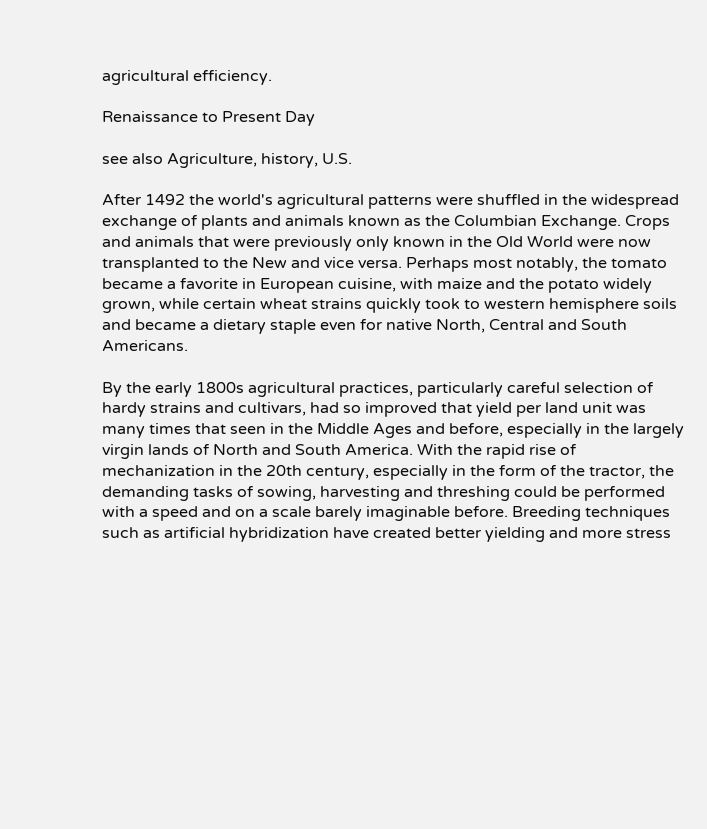agricultural efficiency.

Renaissance to Present Day

see also Agriculture, history, U.S.

After 1492 the world's agricultural patterns were shuffled in the widespread exchange of plants and animals known as the Columbian Exchange. Crops and animals that were previously only known in the Old World were now transplanted to the New and vice versa. Perhaps most notably, the tomato became a favorite in European cuisine, with maize and the potato widely grown, while certain wheat strains quickly took to western hemisphere soils and became a dietary staple even for native North, Central and South Americans.

By the early 1800s agricultural practices, particularly careful selection of hardy strains and cultivars, had so improved that yield per land unit was many times that seen in the Middle Ages and before, especially in the largely virgin lands of North and South America. With the rapid rise of mechanization in the 20th century, especially in the form of the tractor, the demanding tasks of sowing, harvesting and threshing could be performed with a speed and on a scale barely imaginable before. Breeding techniques such as artificial hybridization have created better yielding and more stress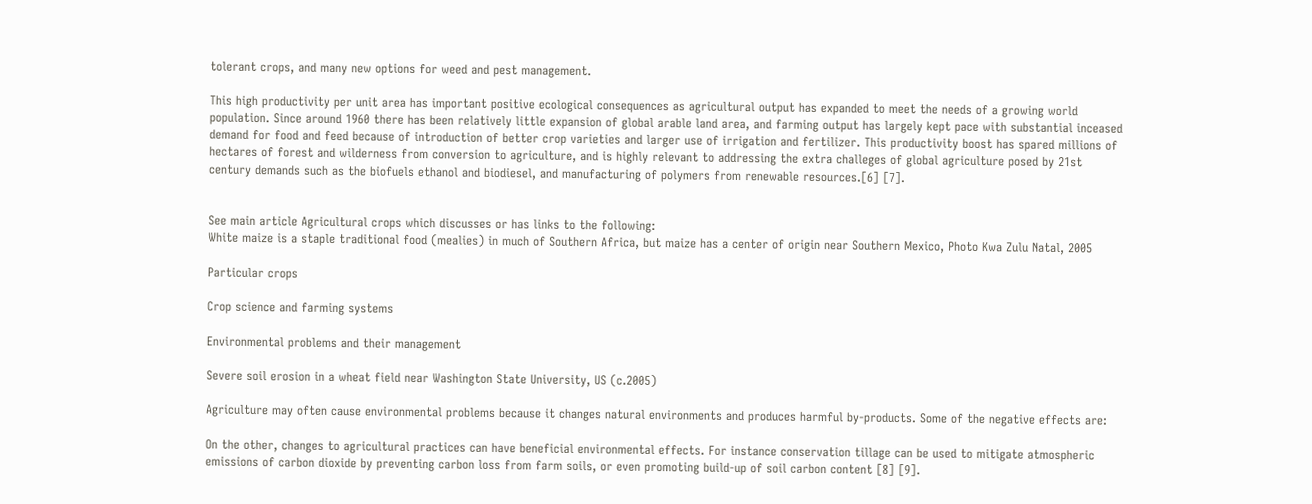tolerant crops, and many new options for weed and pest management.

This high productivity per unit area has important positive ecological consequences as agricultural output has expanded to meet the needs of a growing world population. Since around 1960 there has been relatively little expansion of global arable land area, and farming output has largely kept pace with substantial inceased demand for food and feed because of introduction of better crop varieties and larger use of irrigation and fertilizer. This productivity boost has spared millions of hectares of forest and wilderness from conversion to agriculture, and is highly relevant to addressing the extra challeges of global agriculture posed by 21st century demands such as the biofuels ethanol and biodiesel, and manufacturing of polymers from renewable resources.[6] [7].


See main article Agricultural crops which discusses or has links to the following:
White maize is a staple traditional food (mealies) in much of Southern Africa, but maize has a center of origin near Southern Mexico, Photo Kwa Zulu Natal, 2005

Particular crops

Crop science and farming systems

Environmental problems and their management

Severe soil erosion in a wheat field near Washington State University, US (c.2005)

Agriculture may often cause environmental problems because it changes natural environments and produces harmful by-products. Some of the negative effects are:

On the other, changes to agricultural practices can have beneficial environmental effects. For instance conservation tillage can be used to mitigate atmospheric emissions of carbon dioxide by preventing carbon loss from farm soils, or even promoting build-up of soil carbon content [8] [9].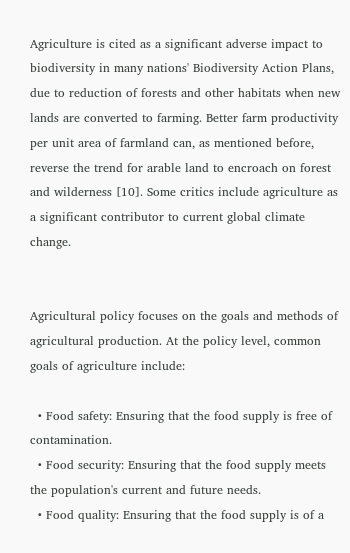Agriculture is cited as a significant adverse impact to biodiversity in many nations' Biodiversity Action Plans, due to reduction of forests and other habitats when new lands are converted to farming. Better farm productivity per unit area of farmland can, as mentioned before, reverse the trend for arable land to encroach on forest and wilderness [10]. Some critics include agriculture as a significant contributor to current global climate change.


Agricultural policy focuses on the goals and methods of agricultural production. At the policy level, common goals of agriculture include:

  • Food safety: Ensuring that the food supply is free of contamination.
  • Food security: Ensuring that the food supply meets the population's current and future needs.
  • Food quality: Ensuring that the food supply is of a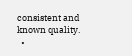consistent and known quality.
  •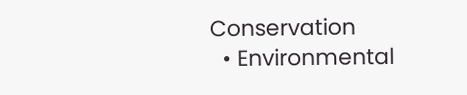Conservation
  • Environmental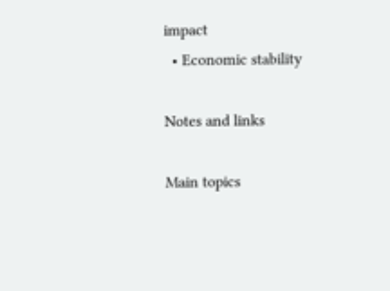impact
  • Economic stability

Notes and links

Main topics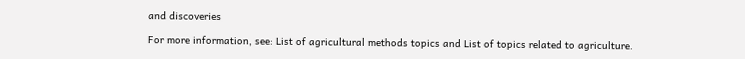and discoveries

For more information, see: List of agricultural methods topics and List of topics related to agriculture.